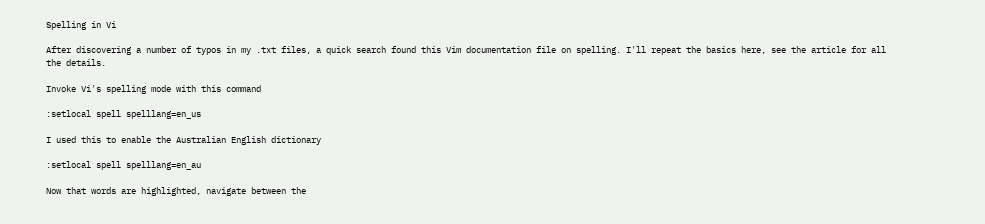Spelling in Vi

After discovering a number of typos in my .txt files, a quick search found this Vim documentation file on spelling. I'll repeat the basics here, see the article for all the details.

Invoke Vi's spelling mode with this command

:setlocal spell spelllang=en_us

I used this to enable the Australian English dictionary

:setlocal spell spelllang=en_au

Now that words are highlighted, navigate between the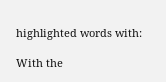highlighted words with:

With the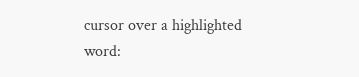cursor over a highlighted word: